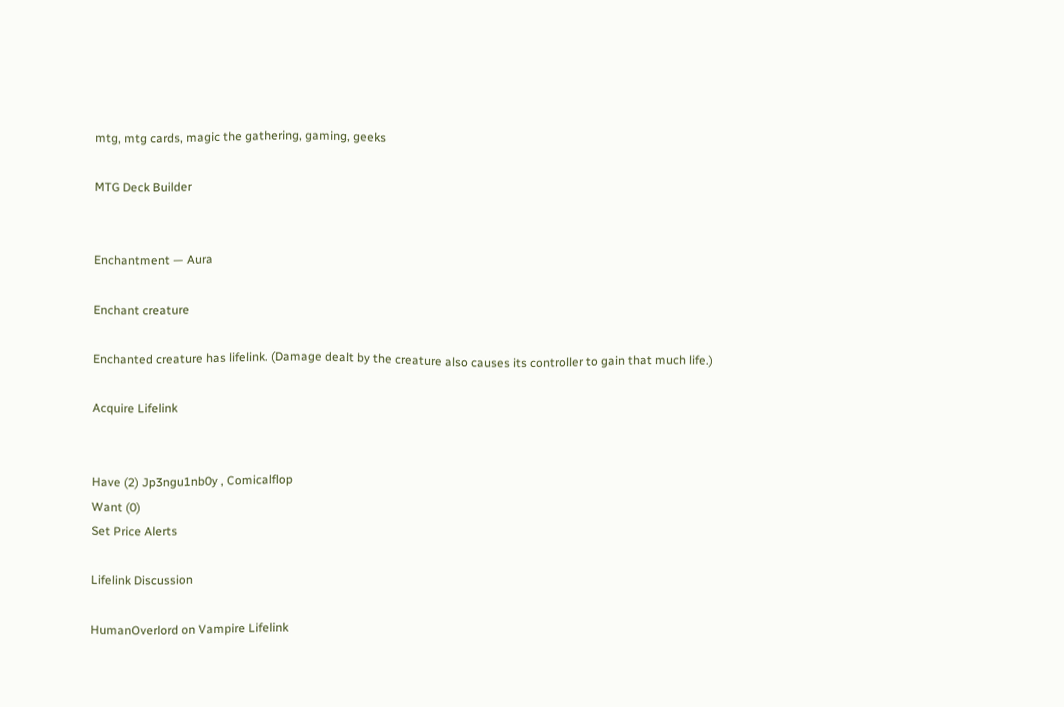mtg, mtg cards, magic the gathering, gaming, geeks

MTG Deck Builder


Enchantment — Aura

Enchant creature

Enchanted creature has lifelink. (Damage dealt by the creature also causes its controller to gain that much life.)

Acquire Lifelink


Have (2) Jp3ngu1nb0y , Comicalflop
Want (0)
Set Price Alerts

Lifelink Discussion

HumanOverlord on Vampire Lifelink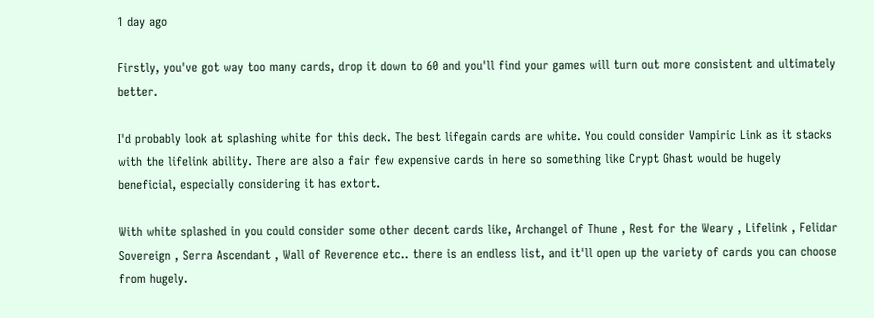1 day ago

Firstly, you've got way too many cards, drop it down to 60 and you'll find your games will turn out more consistent and ultimately better.

I'd probably look at splashing white for this deck. The best lifegain cards are white. You could consider Vampiric Link as it stacks with the lifelink ability. There are also a fair few expensive cards in here so something like Crypt Ghast would be hugely beneficial, especially considering it has extort.

With white splashed in you could consider some other decent cards like, Archangel of Thune , Rest for the Weary , Lifelink , Felidar Sovereign , Serra Ascendant , Wall of Reverence etc.. there is an endless list, and it'll open up the variety of cards you can choose from hugely.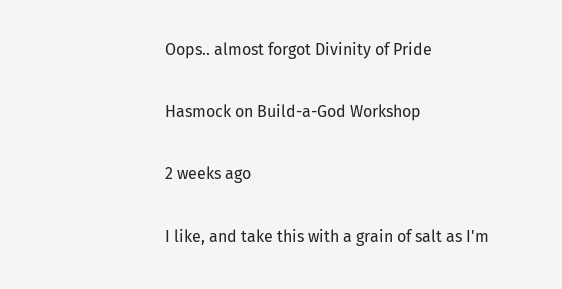Oops.. almost forgot Divinity of Pride

Hasmock on Build-a-God Workshop

2 weeks ago

I like, and take this with a grain of salt as I'm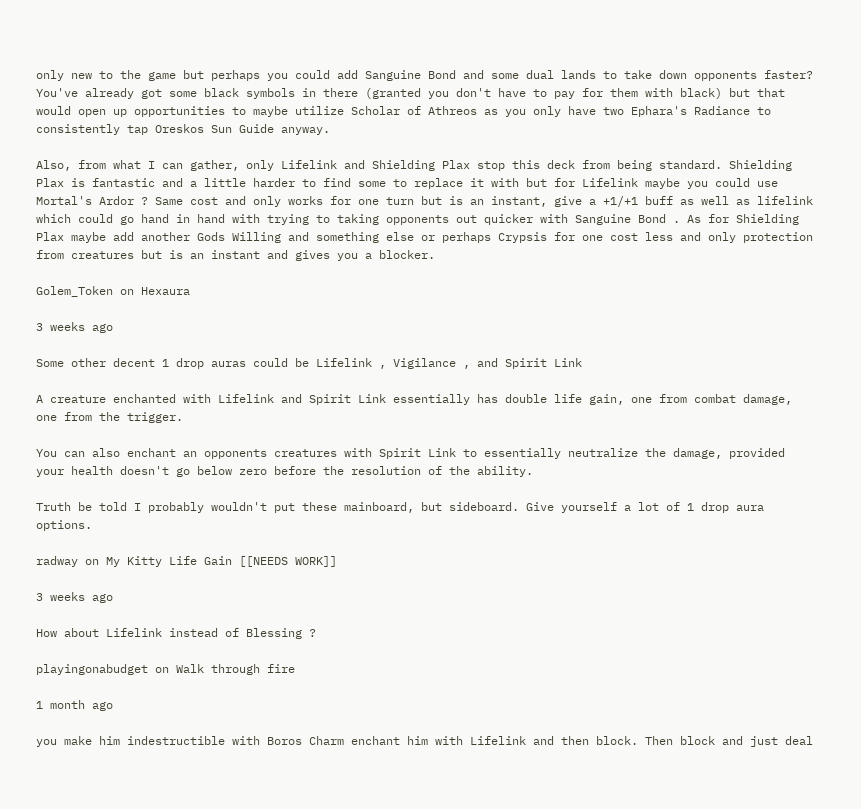only new to the game but perhaps you could add Sanguine Bond and some dual lands to take down opponents faster? You've already got some black symbols in there (granted you don't have to pay for them with black) but that would open up opportunities to maybe utilize Scholar of Athreos as you only have two Ephara's Radiance to consistently tap Oreskos Sun Guide anyway.

Also, from what I can gather, only Lifelink and Shielding Plax stop this deck from being standard. Shielding Plax is fantastic and a little harder to find some to replace it with but for Lifelink maybe you could use Mortal's Ardor ? Same cost and only works for one turn but is an instant, give a +1/+1 buff as well as lifelink which could go hand in hand with trying to taking opponents out quicker with Sanguine Bond . As for Shielding Plax maybe add another Gods Willing and something else or perhaps Crypsis for one cost less and only protection from creatures but is an instant and gives you a blocker.

Golem_Token on Hexaura

3 weeks ago

Some other decent 1 drop auras could be Lifelink , Vigilance , and Spirit Link

A creature enchanted with Lifelink and Spirit Link essentially has double life gain, one from combat damage, one from the trigger.

You can also enchant an opponents creatures with Spirit Link to essentially neutralize the damage, provided your health doesn't go below zero before the resolution of the ability.

Truth be told I probably wouldn't put these mainboard, but sideboard. Give yourself a lot of 1 drop aura options.

radway on My Kitty Life Gain [[NEEDS WORK]]

3 weeks ago

How about Lifelink instead of Blessing ?

playingonabudget on Walk through fire

1 month ago

you make him indestructible with Boros Charm enchant him with Lifelink and then block. Then block and just deal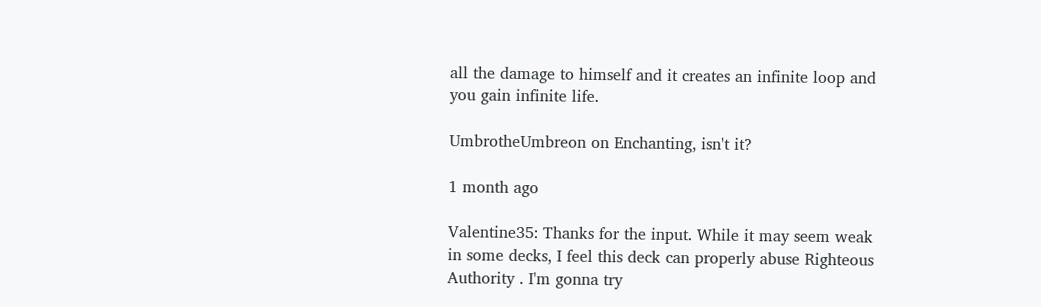all the damage to himself and it creates an infinite loop and you gain infinite life.

UmbrotheUmbreon on Enchanting, isn't it?

1 month ago

Valentine35: Thanks for the input. While it may seem weak in some decks, I feel this deck can properly abuse Righteous Authority . I'm gonna try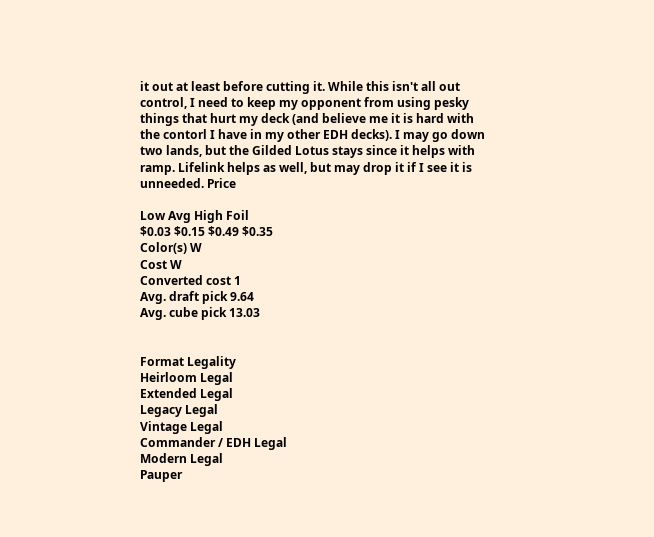it out at least before cutting it. While this isn't all out control, I need to keep my opponent from using pesky things that hurt my deck (and believe me it is hard with the contorl I have in my other EDH decks). I may go down two lands, but the Gilded Lotus stays since it helps with ramp. Lifelink helps as well, but may drop it if I see it is unneeded. Price

Low Avg High Foil
$0.03 $0.15 $0.49 $0.35
Color(s) W
Cost W
Converted cost 1
Avg. draft pick 9.64
Avg. cube pick 13.03


Format Legality
Heirloom Legal
Extended Legal
Legacy Legal
Vintage Legal
Commander / EDH Legal
Modern Legal
Pauper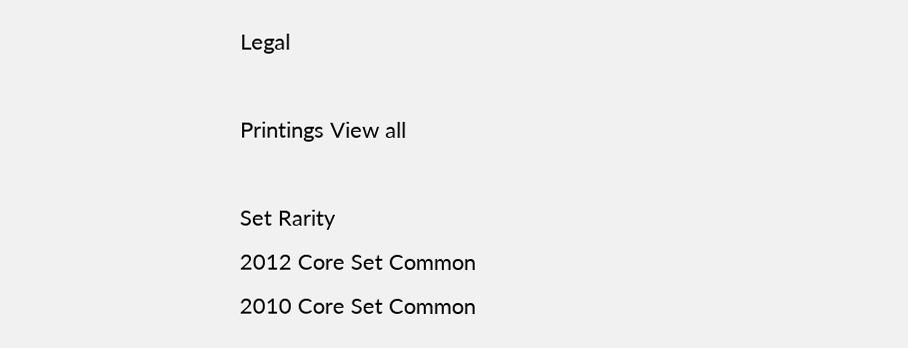Legal

Printings View all

Set Rarity
2012 Core Set Common
2010 Core Set Common